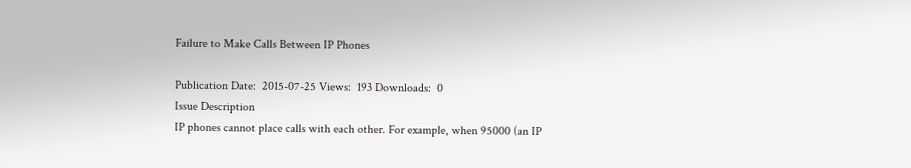Failure to Make Calls Between IP Phones

Publication Date:  2015-07-25 Views:  193 Downloads:  0
Issue Description
IP phones cannot place calls with each other. For example, when 95000 (an IP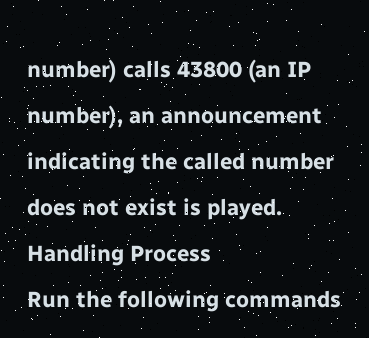number) calls 43800 (an IP number), an announcement indicating the called number does not exist is played.
Handling Process
Run the following commands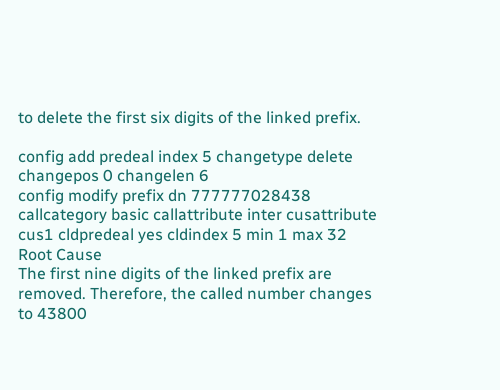to delete the first six digits of the linked prefix.

config add predeal index 5 changetype delete changepos 0 changelen 6
config modify prefix dn 777777028438 callcategory basic callattribute inter cusattribute cus1 cldpredeal yes cldindex 5 min 1 max 32
Root Cause
The first nine digits of the linked prefix are removed. Therefore, the called number changes to 43800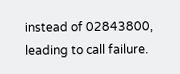instead of 02843800, leading to call failure.